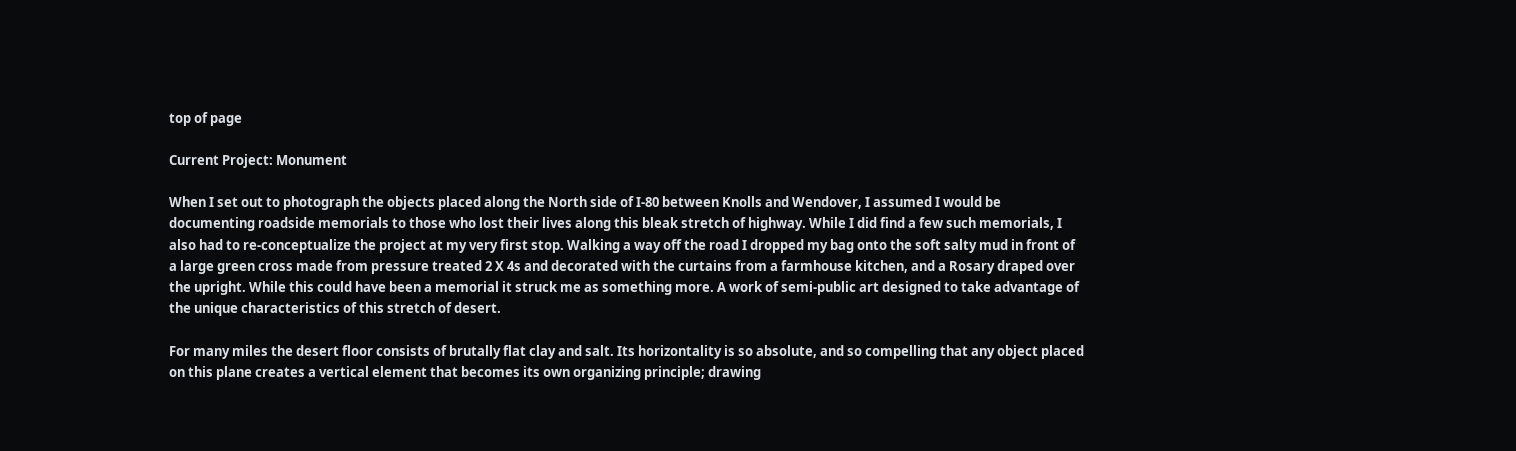top of page

Current Project: Monument

When I set out to photograph the objects placed along the North side of I-80 between Knolls and Wendover, I assumed I would be documenting roadside memorials to those who lost their lives along this bleak stretch of highway. While I did find a few such memorials, I also had to re-conceptualize the project at my very first stop. Walking a way off the road I dropped my bag onto the soft salty mud in front of a large green cross made from pressure treated 2 X 4s and decorated with the curtains from a farmhouse kitchen, and a Rosary draped over the upright. While this could have been a memorial it struck me as something more. A work of semi-public art designed to take advantage of the unique characteristics of this stretch of desert.

For many miles the desert floor consists of brutally flat clay and salt. Its horizontality is so absolute, and so compelling that any object placed on this plane creates a vertical element that becomes its own organizing principle; drawing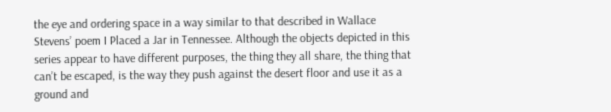the eye and ordering space in a way similar to that described in Wallace Stevens’ poem I Placed a Jar in Tennessee. Although the objects depicted in this series appear to have different purposes, the thing they all share, the thing that can’t be escaped, is the way they push against the desert floor and use it as a ground and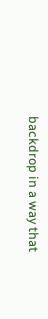backdrop in a way that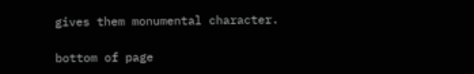gives them monumental character.

bottom of page